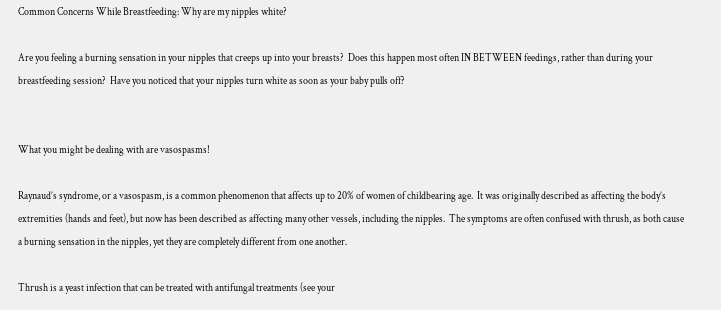Common Concerns While Breastfeeding: Why are my nipples white?

Are you feeling a burning sensation in your nipples that creeps up into your breasts?  Does this happen most often IN BETWEEN feedings, rather than during your breastfeeding session?  Have you noticed that your nipples turn white as soon as your baby pulls off?


What you might be dealing with are vasospasms!

Raynaud’s syndrome, or a vasospasm, is a common phenomenon that affects up to 20% of women of childbearing age.  It was originally described as affecting the body’s extremities (hands and feet), but now has been described as affecting many other vessels, including the nipples.  The symptoms are often confused with thrush, as both cause a burning sensation in the nipples, yet they are completely different from one another.

Thrush is a yeast infection that can be treated with antifungal treatments (see your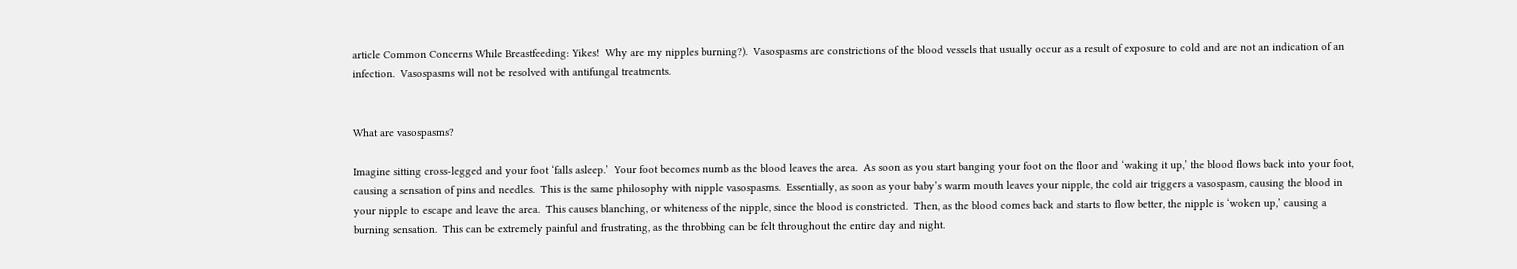article Common Concerns While Breastfeeding: Yikes!  Why are my nipples burning?).  Vasospasms are constrictions of the blood vessels that usually occur as a result of exposure to cold and are not an indication of an infection.  Vasospasms will not be resolved with antifungal treatments.


What are vasospasms?

Imagine sitting cross-legged and your foot ‘falls asleep.’  Your foot becomes numb as the blood leaves the area.  As soon as you start banging your foot on the floor and ‘waking it up,’ the blood flows back into your foot, causing a sensation of pins and needles.  This is the same philosophy with nipple vasospasms.  Essentially, as soon as your baby’s warm mouth leaves your nipple, the cold air triggers a vasospasm, causing the blood in your nipple to escape and leave the area.  This causes blanching, or whiteness of the nipple, since the blood is constricted.  Then, as the blood comes back and starts to flow better, the nipple is ‘woken up,’ causing a burning sensation.  This can be extremely painful and frustrating, as the throbbing can be felt throughout the entire day and night.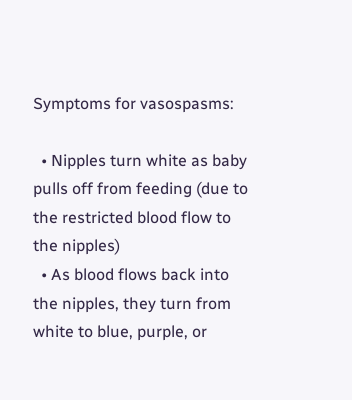Symptoms for vasospasms:

  • Nipples turn white as baby pulls off from feeding (due to the restricted blood flow to the nipples)
  • As blood flows back into the nipples, they turn from white to blue, purple, or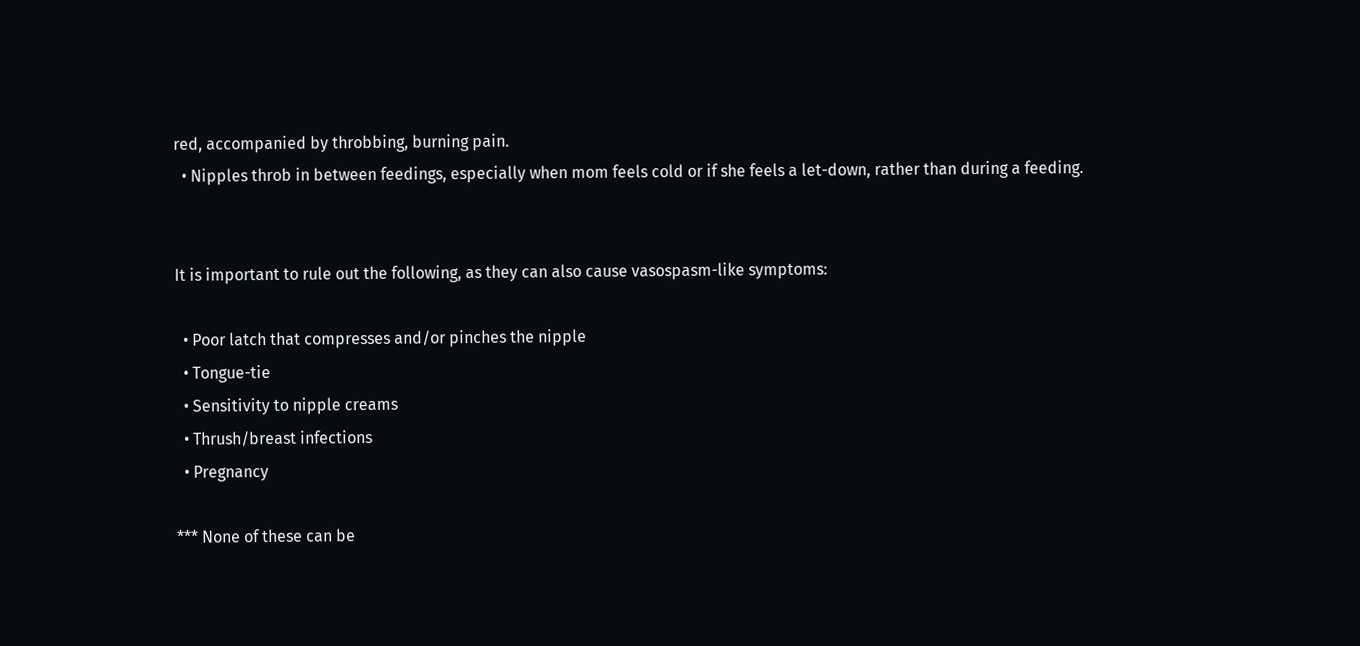red, accompanied by throbbing, burning pain.
  • Nipples throb in between feedings, especially when mom feels cold or if she feels a let-down, rather than during a feeding.


It is important to rule out the following, as they can also cause vasospasm-like symptoms:

  • Poor latch that compresses and/or pinches the nipple
  • Tongue-tie
  • Sensitivity to nipple creams
  • Thrush/breast infections
  • Pregnancy

*** None of these can be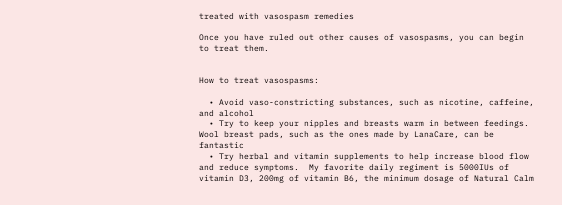treated with vasospasm remedies

Once you have ruled out other causes of vasospasms, you can begin to treat them.


How to treat vasospasms:

  • Avoid vaso-constricting substances, such as nicotine, caffeine, and alcohol
  • Try to keep your nipples and breasts warm in between feedings.  Wool breast pads, such as the ones made by LanaCare, can be fantastic
  • Try herbal and vitamin supplements to help increase blood flow and reduce symptoms.  My favorite daily regiment is 5000IUs of vitamin D3, 200mg of vitamin B6, the minimum dosage of Natural Calm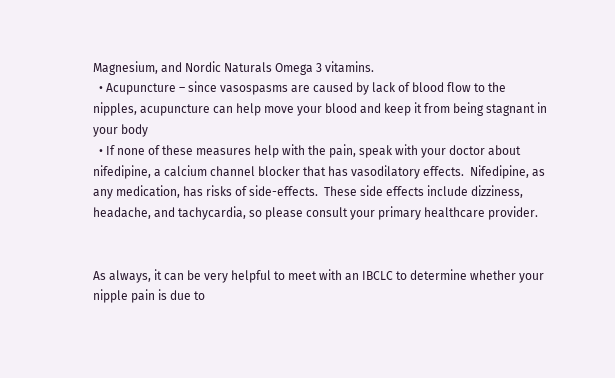Magnesium, and Nordic Naturals Omega 3 vitamins.
  • Acupuncture – since vasospasms are caused by lack of blood flow to the nipples, acupuncture can help move your blood and keep it from being stagnant in your body
  • If none of these measures help with the pain, speak with your doctor about nifedipine, a calcium channel blocker that has vasodilatory effects.  Nifedipine, as any medication, has risks of side-effects.  These side effects include dizziness, headache, and tachycardia, so please consult your primary healthcare provider.


As always, it can be very helpful to meet with an IBCLC to determine whether your nipple pain is due to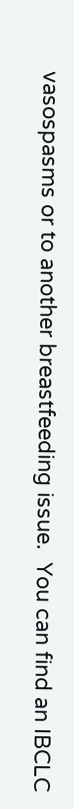vasospasms or to another breastfeeding issue.  You can find an IBCLC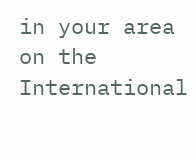in your area on the International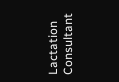Lactation Consultant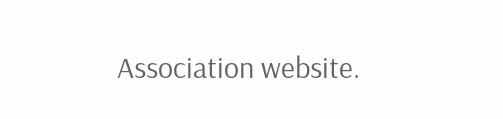Association website.